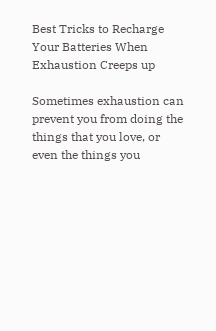Best Tricks to Recharge Your Batteries When Exhaustion Creeps up

Sometimes exhaustion can prevent you from doing the things that you love, or even the things you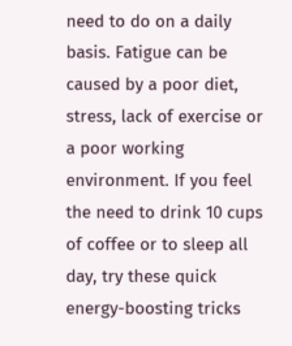need to do on a daily basis. Fatigue can be caused by a poor diet, stress, lack of exercise or a poor working environment. If you feel the need to drink 10 cups of coffee or to sleep all day, try these quick energy-boosting tricks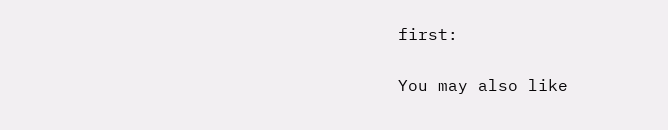first:

You may also like